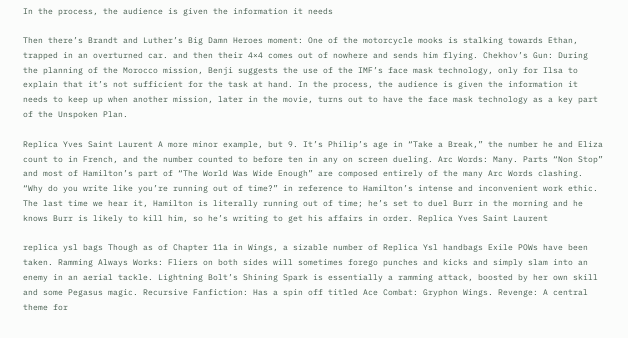In the process, the audience is given the information it needs

Then there’s Brandt and Luther’s Big Damn Heroes moment: One of the motorcycle mooks is stalking towards Ethan, trapped in an overturned car. and then their 4×4 comes out of nowhere and sends him flying. Chekhov’s Gun: During the planning of the Morocco mission, Benji suggests the use of the IMF’s face mask technology, only for Ilsa to explain that it’s not sufficient for the task at hand. In the process, the audience is given the information it needs to keep up when another mission, later in the movie, turns out to have the face mask technology as a key part of the Unspoken Plan.

Replica Yves Saint Laurent A more minor example, but 9. It’s Philip’s age in “Take a Break,” the number he and Eliza count to in French, and the number counted to before ten in any on screen dueling. Arc Words: Many. Parts “Non Stop” and most of Hamilton’s part of “The World Was Wide Enough” are composed entirely of the many Arc Words clashing. “Why do you write like you’re running out of time?” in reference to Hamilton’s intense and inconvenient work ethic. The last time we hear it, Hamilton is literally running out of time; he’s set to duel Burr in the morning and he knows Burr is likely to kill him, so he’s writing to get his affairs in order. Replica Yves Saint Laurent

replica ysl bags Though as of Chapter 11a in Wings, a sizable number of Replica Ysl handbags Exile POWs have been taken. Ramming Always Works: Fliers on both sides will sometimes forego punches and kicks and simply slam into an enemy in an aerial tackle. Lightning Bolt’s Shining Spark is essentially a ramming attack, boosted by her own skill and some Pegasus magic. Recursive Fanfiction: Has a spin off titled Ace Combat: Gryphon Wings. Revenge: A central theme for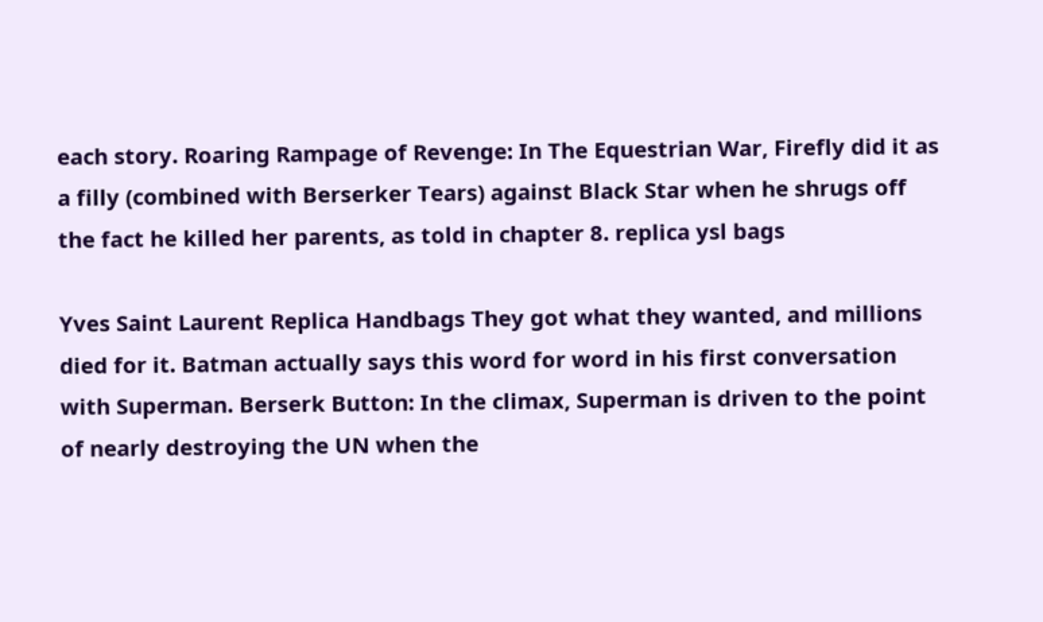each story. Roaring Rampage of Revenge: In The Equestrian War, Firefly did it as a filly (combined with Berserker Tears) against Black Star when he shrugs off the fact he killed her parents, as told in chapter 8. replica ysl bags

Yves Saint Laurent Replica Handbags They got what they wanted, and millions died for it. Batman actually says this word for word in his first conversation with Superman. Berserk Button: In the climax, Superman is driven to the point of nearly destroying the UN when the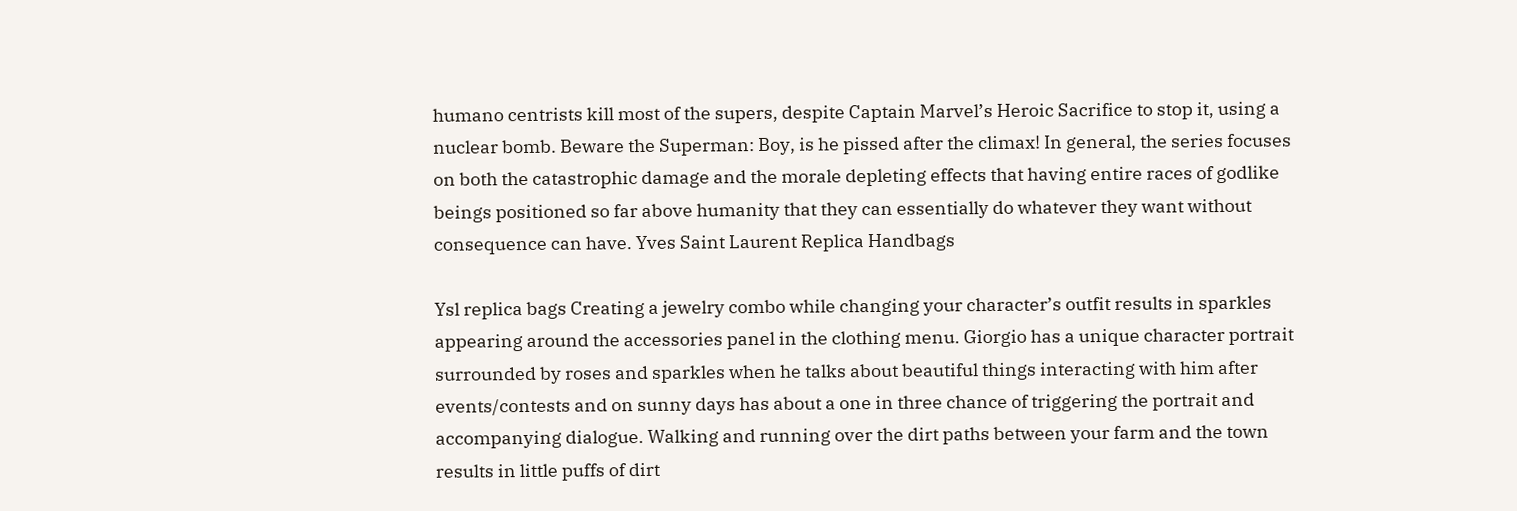humano centrists kill most of the supers, despite Captain Marvel’s Heroic Sacrifice to stop it, using a nuclear bomb. Beware the Superman: Boy, is he pissed after the climax! In general, the series focuses on both the catastrophic damage and the morale depleting effects that having entire races of godlike beings positioned so far above humanity that they can essentially do whatever they want without consequence can have. Yves Saint Laurent Replica Handbags

Ysl replica bags Creating a jewelry combo while changing your character’s outfit results in sparkles appearing around the accessories panel in the clothing menu. Giorgio has a unique character portrait surrounded by roses and sparkles when he talks about beautiful things interacting with him after events/contests and on sunny days has about a one in three chance of triggering the portrait and accompanying dialogue. Walking and running over the dirt paths between your farm and the town results in little puffs of dirt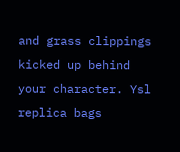and grass clippings kicked up behind your character. Ysl replica bags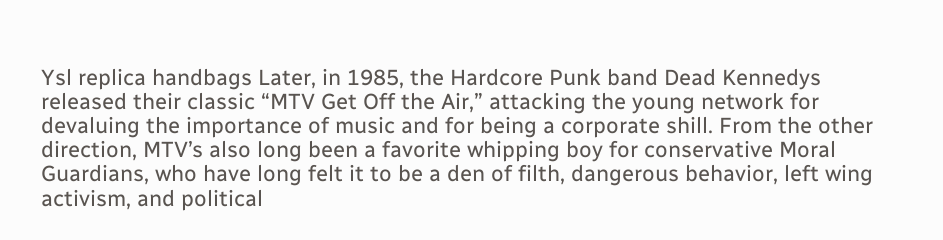Ysl replica handbags Later, in 1985, the Hardcore Punk band Dead Kennedys released their classic “MTV Get Off the Air,” attacking the young network for devaluing the importance of music and for being a corporate shill. From the other direction, MTV’s also long been a favorite whipping boy for conservative Moral Guardians, who have long felt it to be a den of filth, dangerous behavior, left wing activism, and political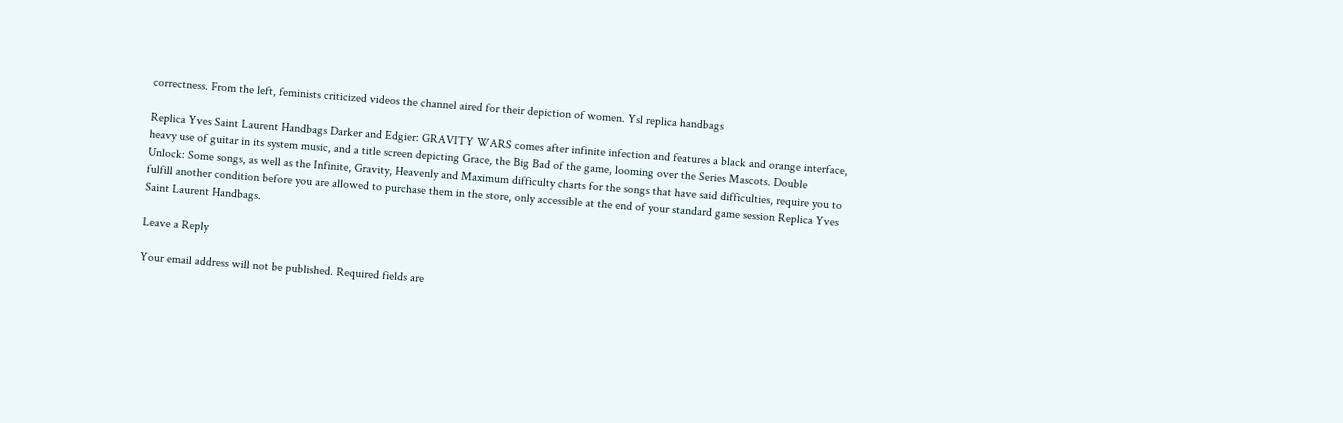correctness. From the left, feminists criticized videos the channel aired for their depiction of women. Ysl replica handbags

Replica Yves Saint Laurent Handbags Darker and Edgier: GRAVITY WARS comes after infinite infection and features a black and orange interface, heavy use of guitar in its system music, and a title screen depicting Grace, the Big Bad of the game, looming over the Series Mascots. Double Unlock: Some songs, as well as the Infinite, Gravity, Heavenly and Maximum difficulty charts for the songs that have said difficulties, require you to fulfill another condition before you are allowed to purchase them in the store, only accessible at the end of your standard game session Replica Yves Saint Laurent Handbags.

Leave a Reply

Your email address will not be published. Required fields are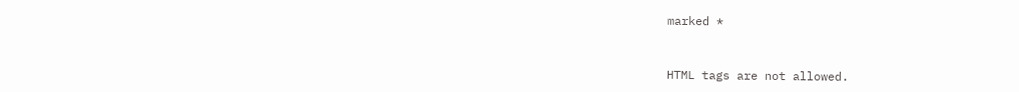marked *


HTML tags are not allowed.